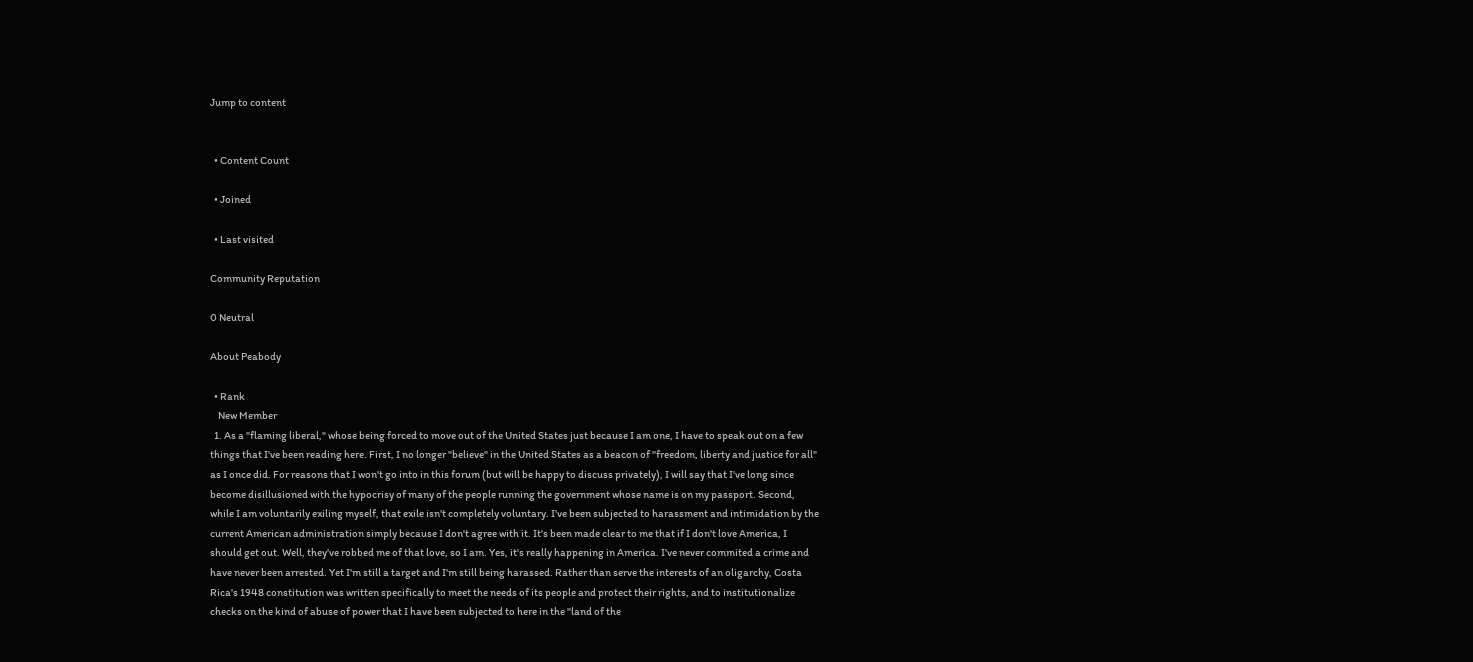Jump to content


  • Content Count

  • Joined

  • Last visited

Community Reputation

0 Neutral

About Peabody

  • Rank
    New Member
  1. As a "flaming liberal," whose being forced to move out of the United States just because I am one, I have to speak out on a few things that I've been reading here. First, I no longer "believe" in the United States as a beacon of "freedom, liberty and justice for all" as I once did. For reasons that I won't go into in this forum (but will be happy to discuss privately), I will say that I've long since become disillusioned with the hypocrisy of many of the people running the government whose name is on my passport. Second, while I am voluntarily exiling myself, that exile isn't completely voluntary. I've been subjected to harassment and intimidation by the current American administration simply because I don't agree with it. It's been made clear to me that if I don't love America, I should get out. Well, they've robbed me of that love, so I am. Yes, it's really happening in America. I've never commited a crime and have never been arrested. Yet I'm still a target and I'm still being harassed. Rather than serve the interests of an oligarchy, Costa Rica's 1948 constitution was written specifically to meet the needs of its people and protect their rights, and to institutionalize checks on the kind of abuse of power that I have been subjected to here in the "land of the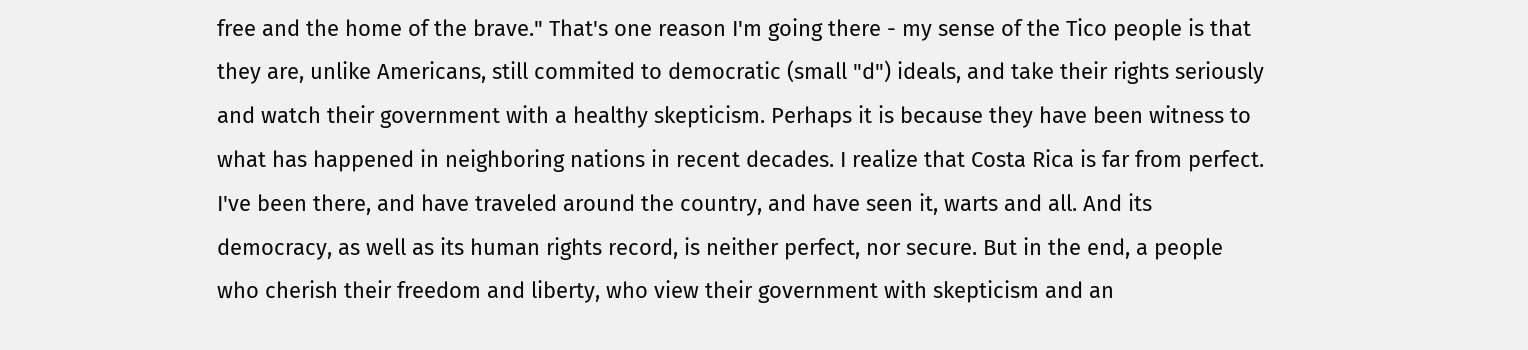free and the home of the brave." That's one reason I'm going there - my sense of the Tico people is that they are, unlike Americans, still commited to democratic (small "d") ideals, and take their rights seriously and watch their government with a healthy skepticism. Perhaps it is because they have been witness to what has happened in neighboring nations in recent decades. I realize that Costa Rica is far from perfect. I've been there, and have traveled around the country, and have seen it, warts and all. And its democracy, as well as its human rights record, is neither perfect, nor secure. But in the end, a people who cherish their freedom and liberty, who view their government with skepticism and an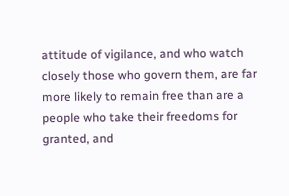attitude of vigilance, and who watch closely those who govern them, are far more likely to remain free than are a people who take their freedoms for granted, and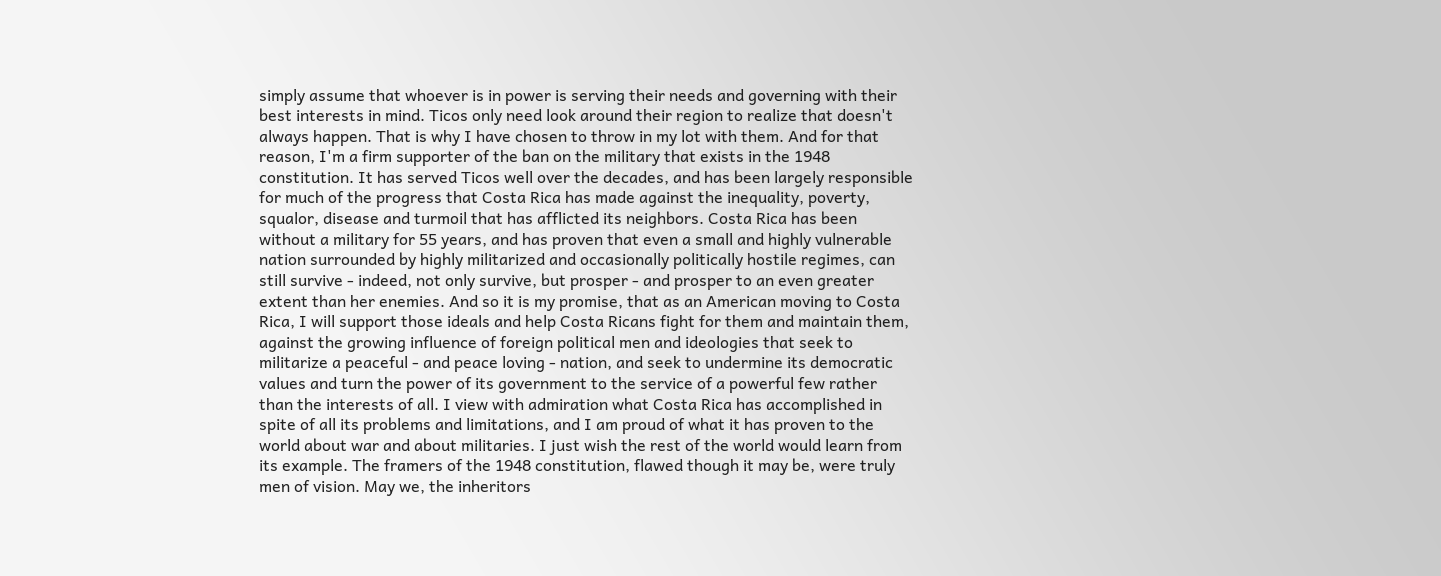simply assume that whoever is in power is serving their needs and governing with their best interests in mind. Ticos only need look around their region to realize that doesn't always happen. That is why I have chosen to throw in my lot with them. And for that reason, I'm a firm supporter of the ban on the military that exists in the 1948 constitution. It has served Ticos well over the decades, and has been largely responsible for much of the progress that Costa Rica has made against the inequality, poverty, squalor, disease and turmoil that has afflicted its neighbors. Costa Rica has been without a military for 55 years, and has proven that even a small and highly vulnerable nation surrounded by highly militarized and occasionally politically hostile regimes, can still survive - indeed, not only survive, but prosper - and prosper to an even greater extent than her enemies. And so it is my promise, that as an American moving to Costa Rica, I will support those ideals and help Costa Ricans fight for them and maintain them, against the growing influence of foreign political men and ideologies that seek to militarize a peaceful - and peace loving - nation, and seek to undermine its democratic values and turn the power of its government to the service of a powerful few rather than the interests of all. I view with admiration what Costa Rica has accomplished in spite of all its problems and limitations, and I am proud of what it has proven to the world about war and about militaries. I just wish the rest of the world would learn from its example. The framers of the 1948 constitution, flawed though it may be, were truly men of vision. May we, the inheritors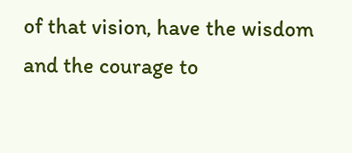of that vision, have the wisdom and the courage to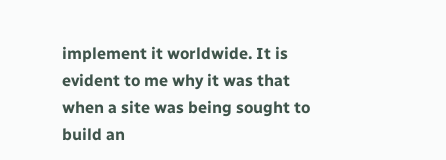implement it worldwide. It is evident to me why it was that when a site was being sought to build an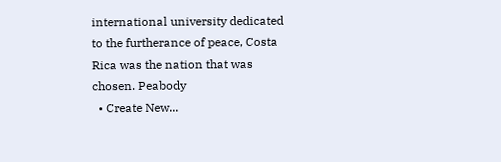international university dedicated to the furtherance of peace, Costa Rica was the nation that was chosen. Peabody
  • Create New...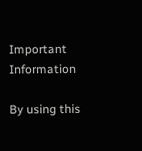Important Information

By using this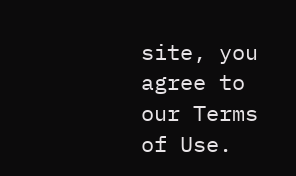site, you agree to our Terms of Use.